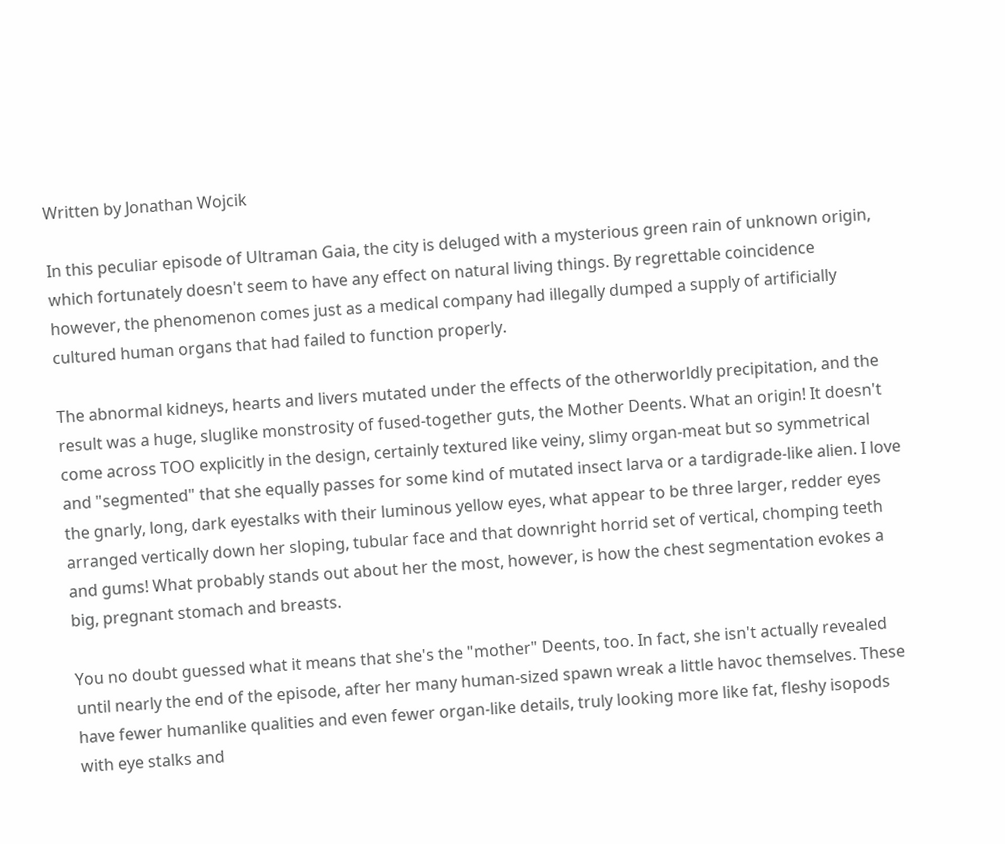Written by Jonathan Wojcik

In this peculiar episode of Ultraman Gaia, the city is deluged with a mysterious green rain of unknown origin, which fortunately doesn't seem to have any effect on natural living things. By regrettable coincidence however, the phenomenon comes just as a medical company had illegally dumped a supply of artificially cultured human organs that had failed to function properly.

The abnormal kidneys, hearts and livers mutated under the effects of the otherworldly precipitation, and the result was a huge, sluglike monstrosity of fused-together guts, the Mother Deents. What an origin! It doesn't come across TOO explicitly in the design, certainly textured like veiny, slimy organ-meat but so symmetrical and "segmented" that she equally passes for some kind of mutated insect larva or a tardigrade-like alien. I love the gnarly, long, dark eyestalks with their luminous yellow eyes, what appear to be three larger, redder eyes arranged vertically down her sloping, tubular face and that downright horrid set of vertical, chomping teeth and gums! What probably stands out about her the most, however, is how the chest segmentation evokes a big, pregnant stomach and breasts.

You no doubt guessed what it means that she's the "mother" Deents, too. In fact, she isn't actually revealed until nearly the end of the episode, after her many human-sized spawn wreak a little havoc themselves. These have fewer humanlike qualities and even fewer organ-like details, truly looking more like fat, fleshy isopods with eye stalks and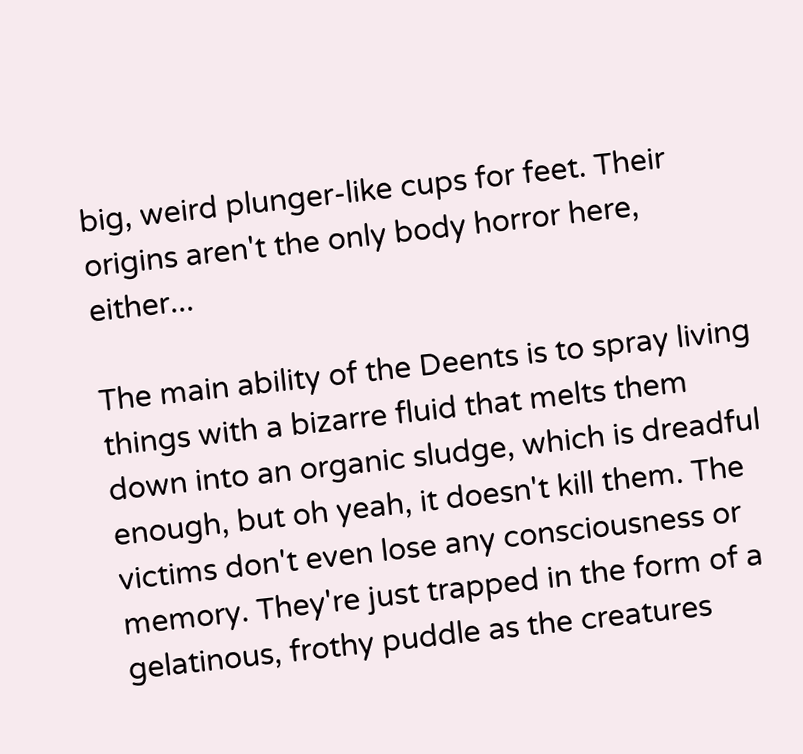big, weird plunger-like cups for feet. Their origins aren't the only body horror here, either...

The main ability of the Deents is to spray living things with a bizarre fluid that melts them down into an organic sludge, which is dreadful enough, but oh yeah, it doesn't kill them. The victims don't even lose any consciousness or memory. They're just trapped in the form of a gelatinous, frothy puddle as the creatures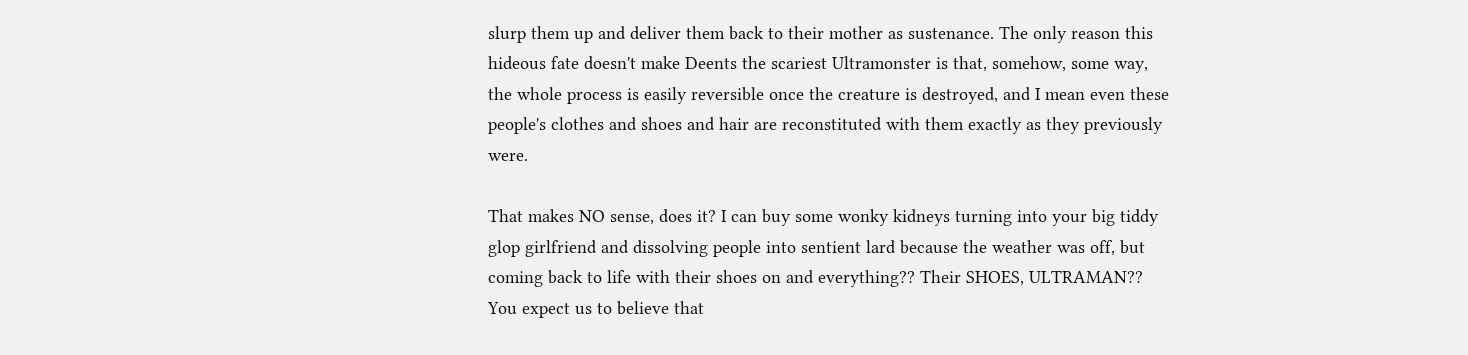slurp them up and deliver them back to their mother as sustenance. The only reason this hideous fate doesn't make Deents the scariest Ultramonster is that, somehow, some way, the whole process is easily reversible once the creature is destroyed, and I mean even these people's clothes and shoes and hair are reconstituted with them exactly as they previously were.

That makes NO sense, does it? I can buy some wonky kidneys turning into your big tiddy glop girlfriend and dissolving people into sentient lard because the weather was off, but coming back to life with their shoes on and everything?? Their SHOES, ULTRAMAN?? You expect us to believe that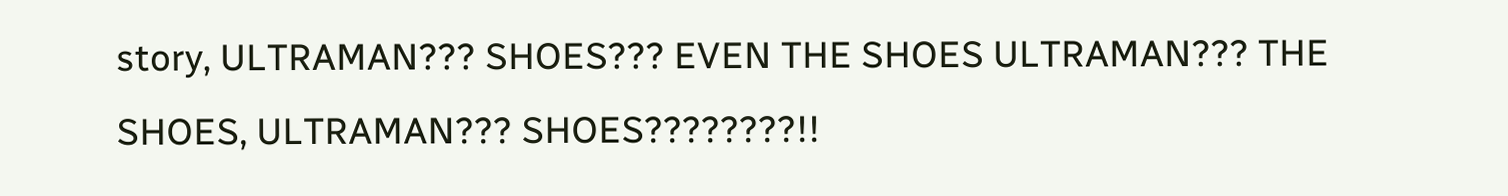story, ULTRAMAN??? SHOES??? EVEN THE SHOES ULTRAMAN??? THE SHOES, ULTRAMAN??? SHOES????????!!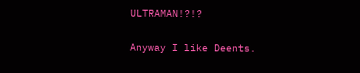ULTRAMAN!?!?

Anyway I like Deents.